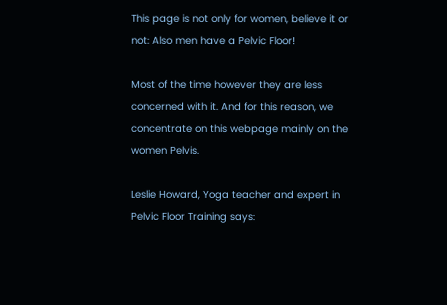This page is not only for women, believe it or not: Also men have a Pelvic Floor!

Most of the time however they are less concerned with it. And for this reason, we concentrate on this webpage mainly on the women Pelvis.

Leslie Howard, Yoga teacher and expert in Pelvic Floor Training says: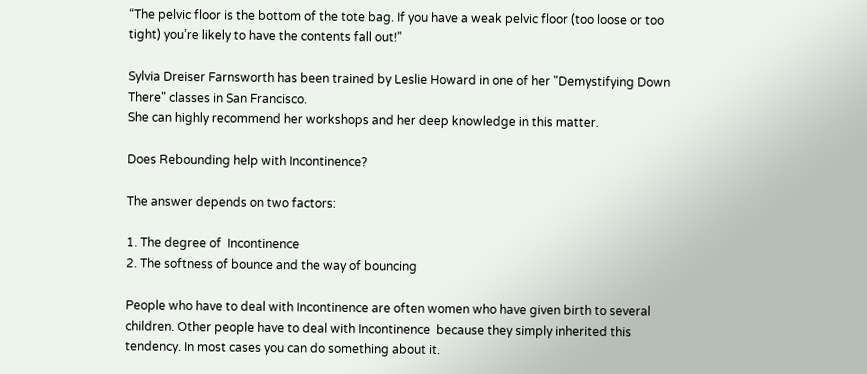“The pelvic floor is the bottom of the tote bag. If you have a weak pelvic floor (too loose or too tight) you’re likely to have the contents fall out!”

Sylvia Dreiser Farnsworth has been trained by Leslie Howard in one of her "Demystifying Down There" classes in San Francisco.
She can highly recommend her workshops and her deep knowledge in this matter.

Does Rebounding help with Incontinence?

The answer depends on two factors:

1. The degree of  Incontinence
2. The softness of bounce and the way of bouncing

People who have to deal with Incontinence are often women who have given birth to several children. Other people have to deal with Incontinence  because they simply inherited this tendency. In most cases you can do something about it.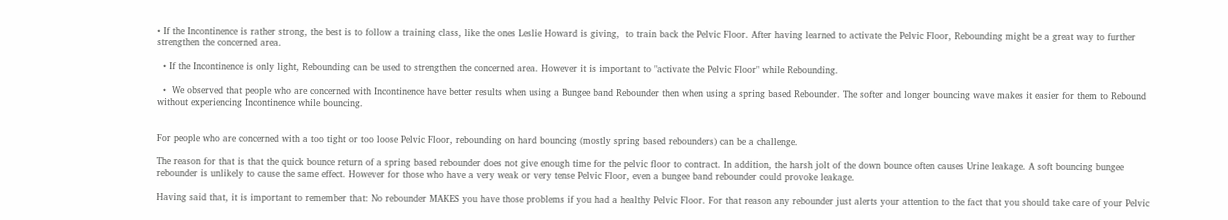• If the Incontinence is rather strong, the best is to follow a training class, like the ones Leslie Howard is giving,  to train back the Pelvic Floor. After having learned to activate the Pelvic Floor, Rebounding might be a great way to further strengthen the concerned area.

  • If the Incontinence is only light, Rebounding can be used to strengthen the concerned area. However it is important to "activate the Pelvic Floor" while Rebounding.

  •  We observed that people who are concerned with Incontinence have better results when using a Bungee band Rebounder then when using a spring based Rebounder. The softer and longer bouncing wave makes it easier for them to Rebound without experiencing Incontinence while bouncing.


For people who are concerned with a too tight or too loose Pelvic Floor, rebounding on hard bouncing (mostly spring based rebounders) can be a challenge.

The reason for that is that the quick bounce return of a spring based rebounder does not give enough time for the pelvic floor to contract. In addition, the harsh jolt of the down bounce often causes Urine leakage. A soft bouncing bungee rebounder is unlikely to cause the same effect. However for those who have a very weak or very tense Pelvic Floor, even a bungee band rebounder could provoke leakage.

Having said that, it is important to remember that: No rebounder MAKES you have those problems if you had a healthy Pelvic Floor. For that reason any rebounder just alerts your attention to the fact that you should take care of your Pelvic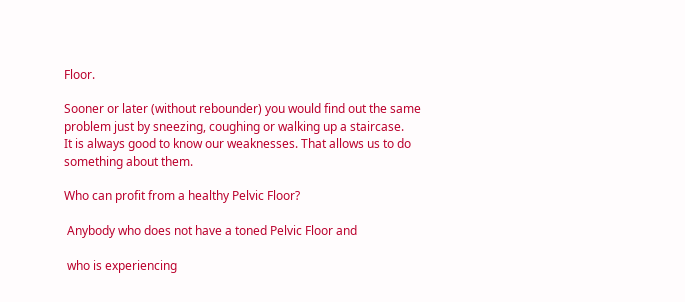Floor.

Sooner or later (without rebounder) you would find out the same problem just by sneezing, coughing or walking up a staircase.
It is always good to know our weaknesses. That allows us to do something about them.

Who can profit from a healthy Pelvic Floor?

 Anybody who does not have a toned Pelvic Floor and

 who is experiencing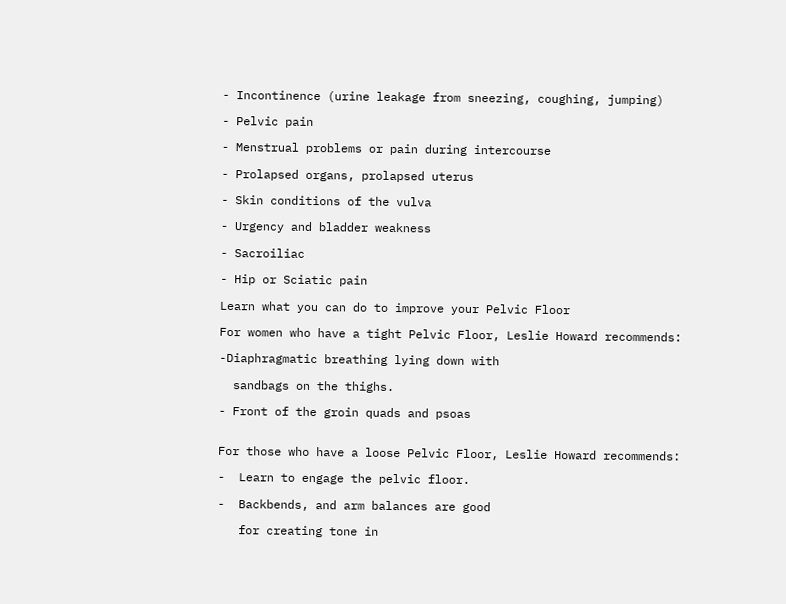- Incontinence (urine leakage from sneezing, coughing, jumping)

- Pelvic pain

- Menstrual problems or pain during intercourse

- Prolapsed organs, prolapsed uterus

- Skin conditions of the vulva

- Urgency and bladder weakness

- Sacroiliac

- Hip or Sciatic pain

Learn what you can do to improve your Pelvic Floor

For women who have a tight Pelvic Floor, Leslie Howard recommends:

-Diaphragmatic breathing lying down with

  sandbags on the thighs.

- Front of the groin quads and psoas


For those who have a loose Pelvic Floor, Leslie Howard recommends:

-  Learn to engage the pelvic floor.

-  Backbends, and arm balances are good

   for creating tone in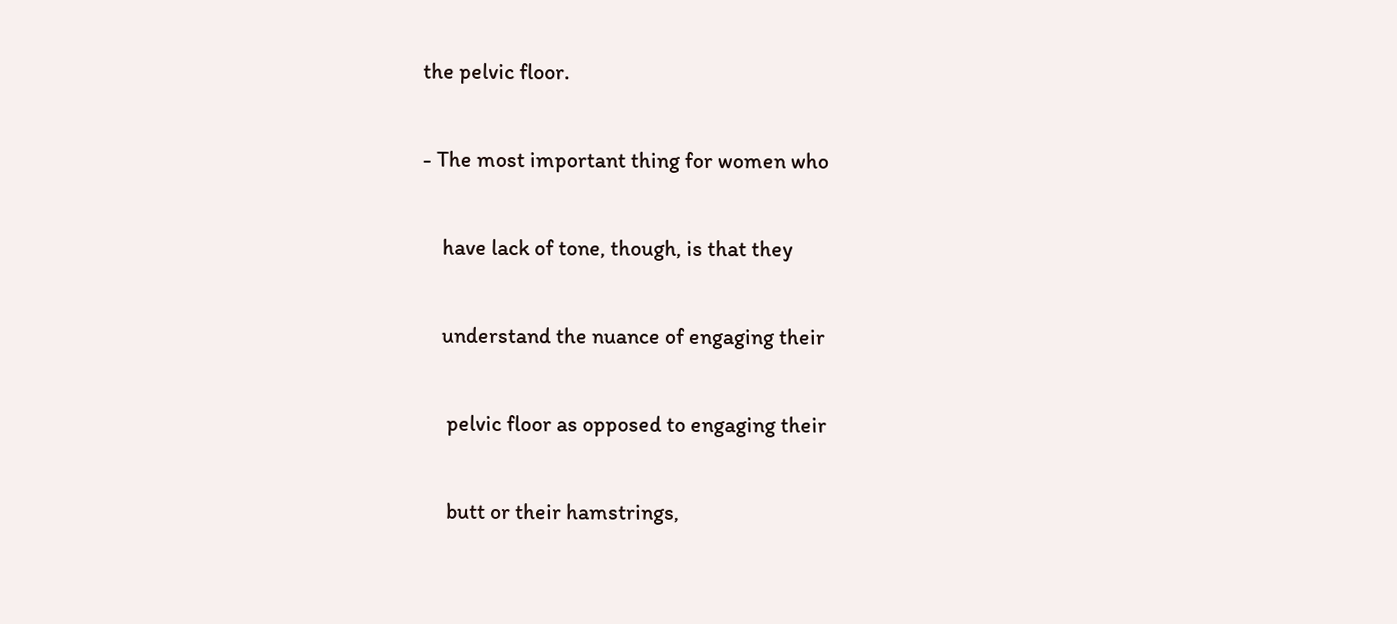the pelvic floor.

- The most important thing for women who

    have lack of tone, though, is that they

    understand the nuance of engaging their

     pelvic floor as opposed to engaging their

     butt or their hamstrings,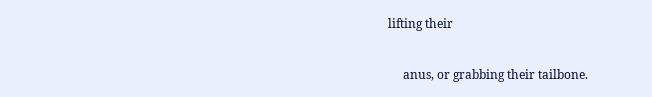lifting their

     anus, or grabbing their tailbone.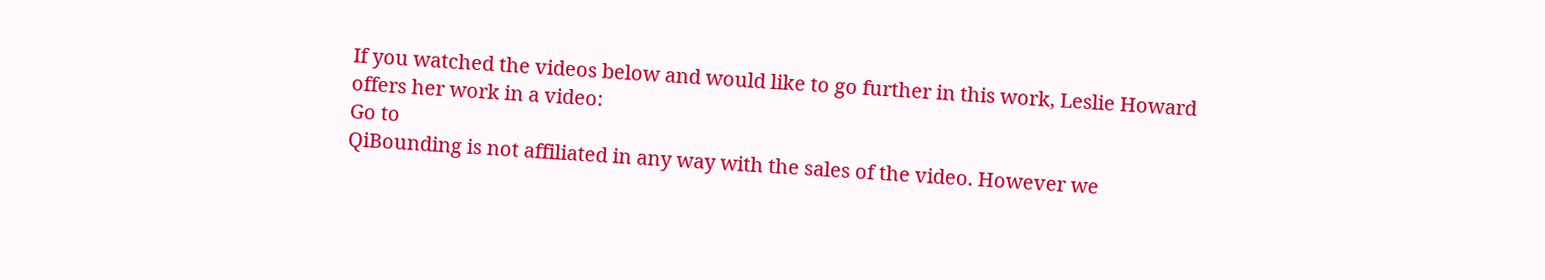If you watched the videos below and would like to go further in this work, Leslie Howard offers her work in a video:
Go to
QiBounding is not affiliated in any way with the sales of the video. However we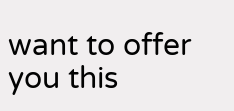want to offer you this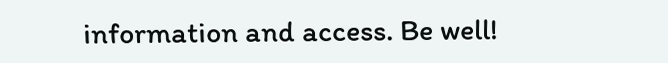information and access. Be well!